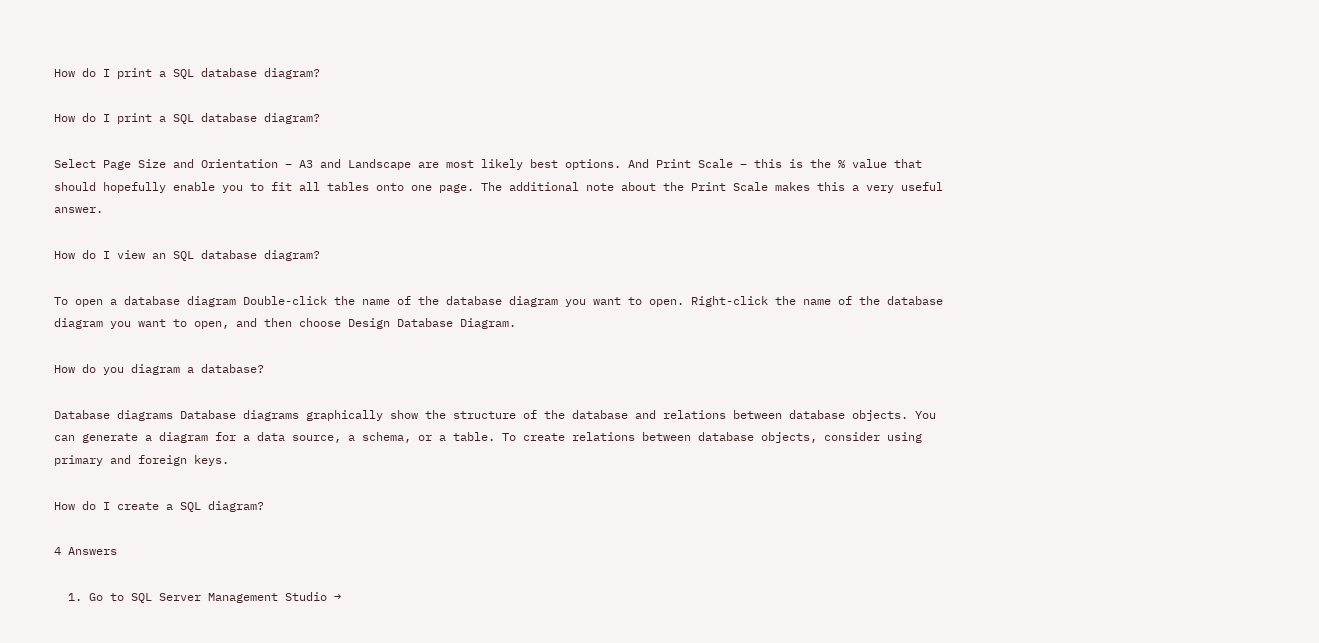How do I print a SQL database diagram?

How do I print a SQL database diagram?

Select Page Size and Orientation – A3 and Landscape are most likely best options. And Print Scale – this is the % value that should hopefully enable you to fit all tables onto one page. The additional note about the Print Scale makes this a very useful answer.

How do I view an SQL database diagram?

To open a database diagram Double-click the name of the database diagram you want to open. Right-click the name of the database diagram you want to open, and then choose Design Database Diagram.

How do you diagram a database?

Database diagrams Database diagrams graphically show the structure of the database and relations between database objects. You can generate a diagram for a data source, a schema, or a table. To create relations between database objects, consider using primary and foreign keys.

How do I create a SQL diagram?

4 Answers

  1. Go to SQL Server Management Studio →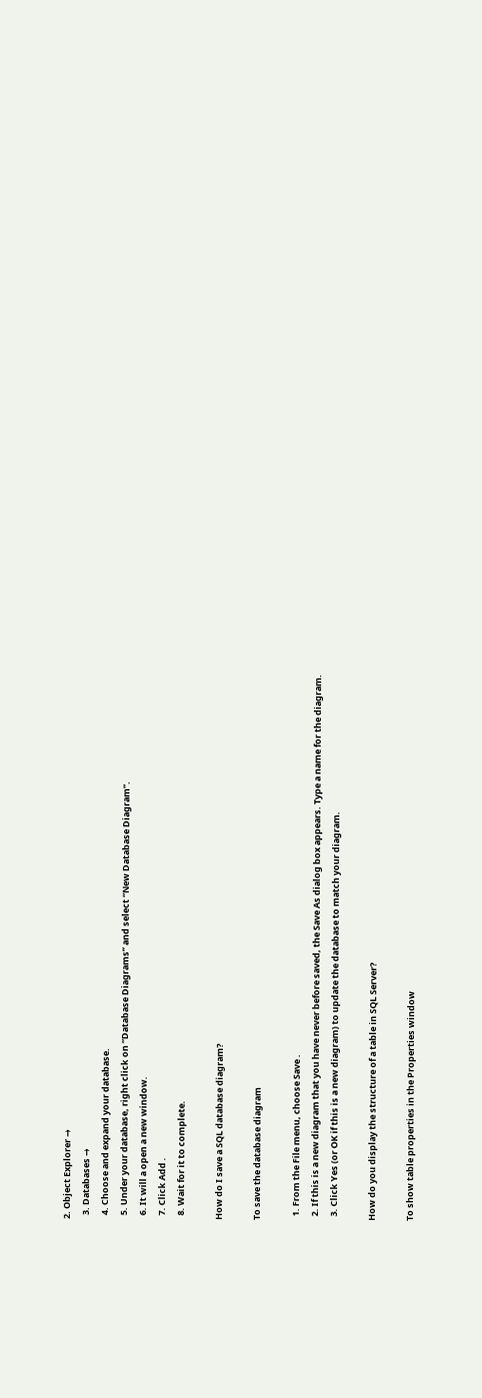2. Object Explorer →
  3. Databases →
  4. Choose and expand your database.
  5. Under your database, right click on “Database Diagrams” and select “New Database Diagram”.
  6. It will a open a new window.
  7. Click Add .
  8. Wait for it to complete.

How do I save a SQL database diagram?

To save the database diagram

  1. From the File menu, choose Save .
  2. If this is a new diagram that you have never before saved, the Save As dialog box appears. Type a name for the diagram.
  3. Click Yes (or OK if this is a new diagram) to update the database to match your diagram.

How do you display the structure of a table in SQL Server?

To show table properties in the Properties window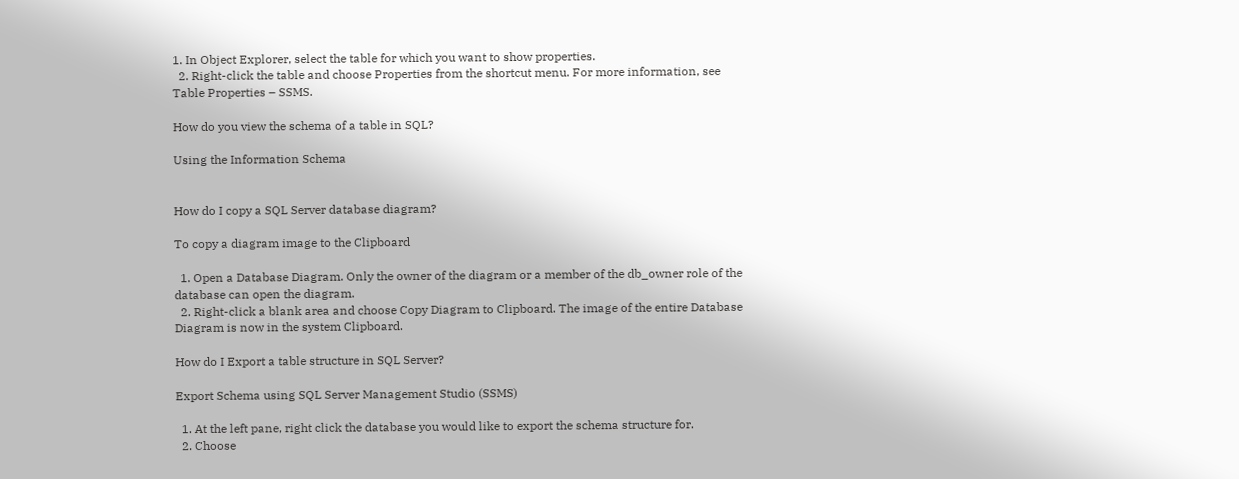1. In Object Explorer, select the table for which you want to show properties.
  2. Right-click the table and choose Properties from the shortcut menu. For more information, see Table Properties – SSMS.

How do you view the schema of a table in SQL?

Using the Information Schema


How do I copy a SQL Server database diagram?

To copy a diagram image to the Clipboard

  1. Open a Database Diagram. Only the owner of the diagram or a member of the db_owner role of the database can open the diagram.
  2. Right-click a blank area and choose Copy Diagram to Clipboard. The image of the entire Database Diagram is now in the system Clipboard.

How do I Export a table structure in SQL Server?

Export Schema using SQL Server Management Studio (SSMS)

  1. At the left pane, right click the database you would like to export the schema structure for.
  2. Choose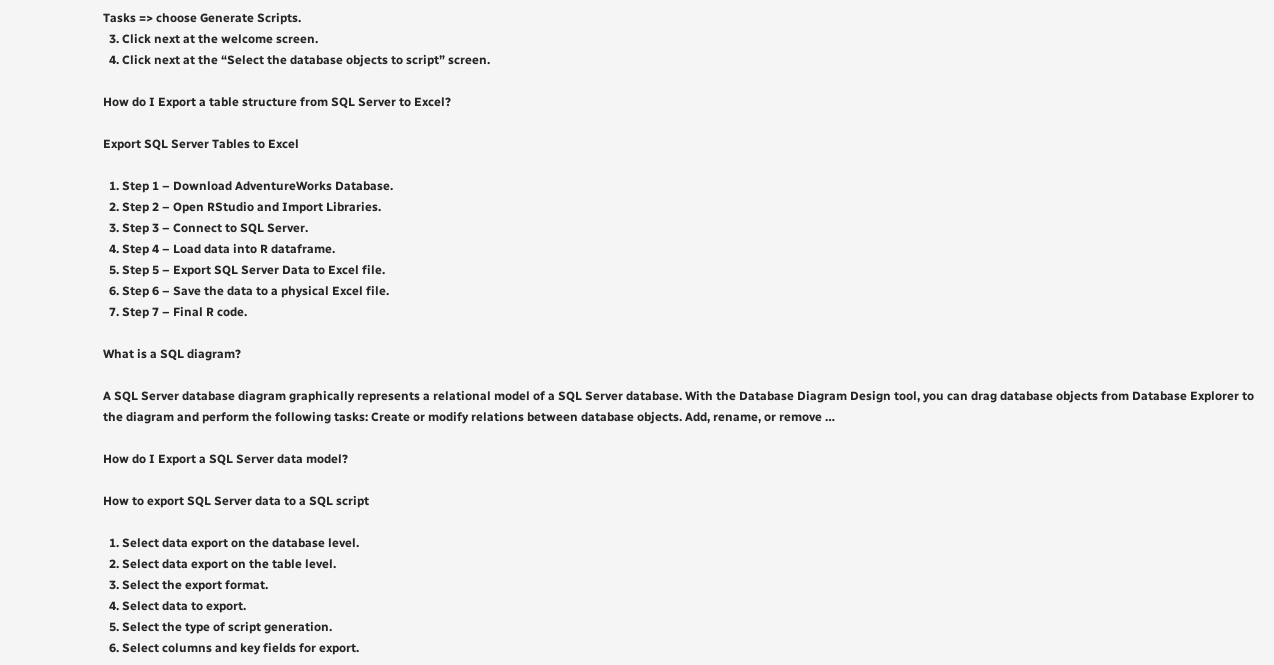Tasks => choose Generate Scripts.
  3. Click next at the welcome screen.
  4. Click next at the “Select the database objects to script” screen.

How do I Export a table structure from SQL Server to Excel?

Export SQL Server Tables to Excel

  1. Step 1 – Download AdventureWorks Database.
  2. Step 2 – Open RStudio and Import Libraries.
  3. Step 3 – Connect to SQL Server.
  4. Step 4 – Load data into R dataframe.
  5. Step 5 – Export SQL Server Data to Excel file.
  6. Step 6 – Save the data to a physical Excel file.
  7. Step 7 – Final R code.

What is a SQL diagram?

A SQL Server database diagram graphically represents a relational model of a SQL Server database. With the Database Diagram Design tool, you can drag database objects from Database Explorer to the diagram and perform the following tasks: Create or modify relations between database objects. Add, rename, or remove …

How do I Export a SQL Server data model?

How to export SQL Server data to a SQL script

  1. Select data export on the database level.
  2. Select data export on the table level.
  3. Select the export format.
  4. Select data to export.
  5. Select the type of script generation.
  6. Select columns and key fields for export.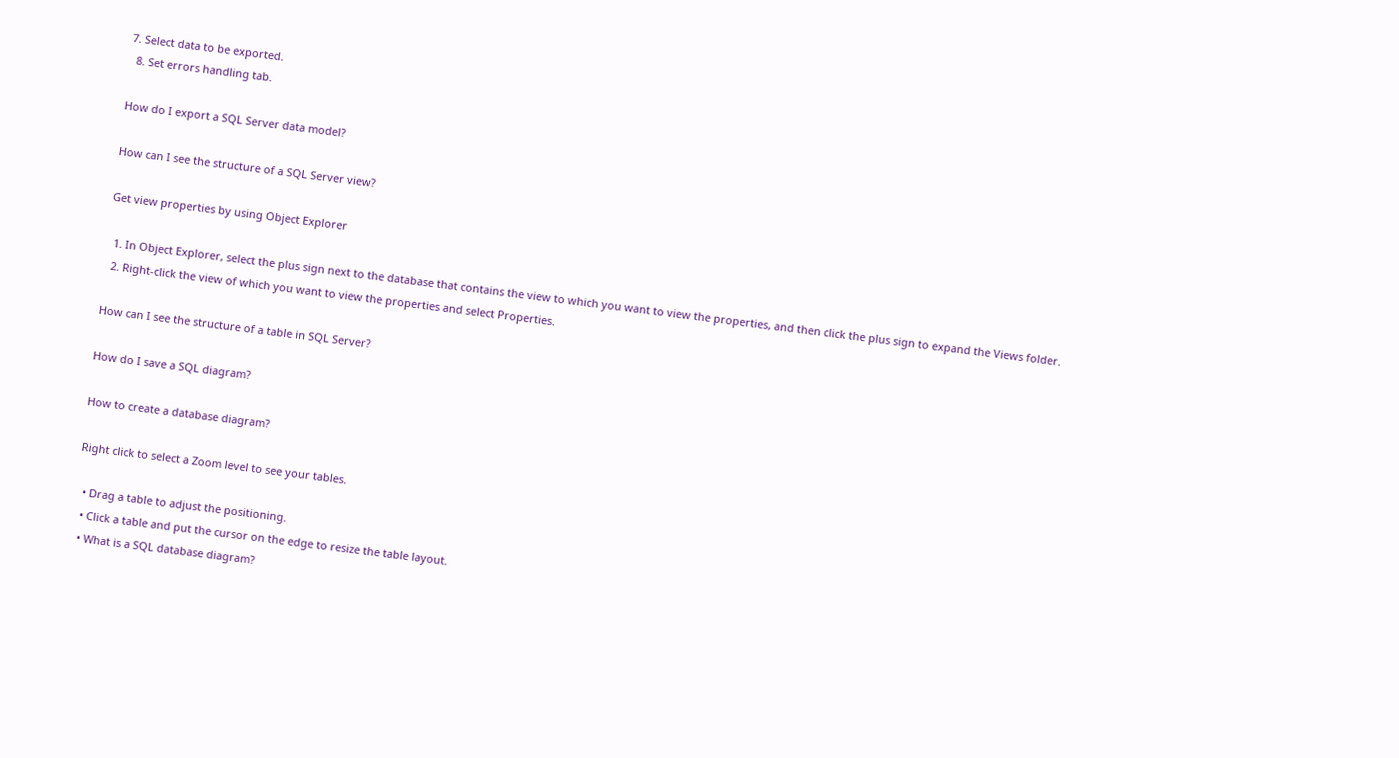7. Select data to be exported.
  8. Set errors handling tab.

How do I export a SQL Server data model?

How can I see the structure of a SQL Server view?

Get view properties by using Object Explorer

  1. In Object Explorer, select the plus sign next to the database that contains the view to which you want to view the properties, and then click the plus sign to expand the Views folder.
  2. Right-click the view of which you want to view the properties and select Properties.

How can I see the structure of a table in SQL Server?

How do I save a SQL diagram?

How to create a database diagram?

Right click to select a Zoom level to see your tables.

  • Drag a table to adjust the positioning.
  • Click a table and put the cursor on the edge to resize the table layout.
  • What is a SQL database diagram?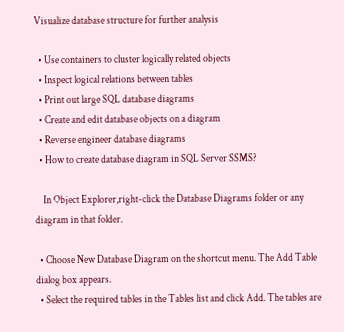Visualize database structure for further analysis

  • Use containers to cluster logically related objects
  • Inspect logical relations between tables
  • Print out large SQL database diagrams
  • Create and edit database objects on a diagram
  • Reverse engineer database diagrams
  • How to create database diagram in SQL Server SSMS?

    In Object Explorer,right-click the Database Diagrams folder or any diagram in that folder.

  • Choose New Database Diagram on the shortcut menu. The Add Table dialog box appears.
  • Select the required tables in the Tables list and click Add. The tables are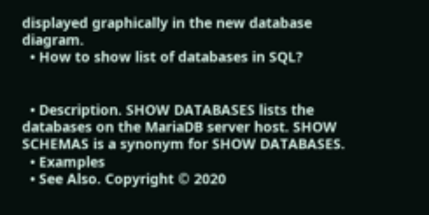displayed graphically in the new database diagram.
  • How to show list of databases in SQL?


  • Description. SHOW DATABASES lists the databases on the MariaDB server host. SHOW SCHEMAS is a synonym for SHOW DATABASES.
  • Examples
  • See Also. Copyright © 2020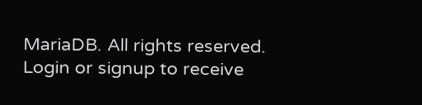MariaDB. All rights reserved. Login or signup to receive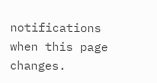notifications when this page changes.